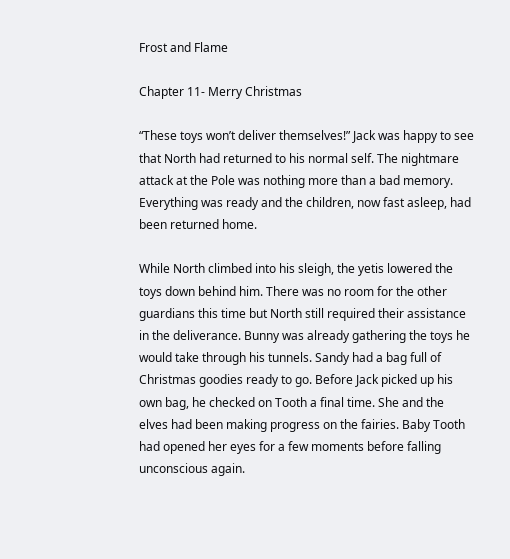Frost and Flame

Chapter 11- Merry Christmas

“These toys won’t deliver themselves!” Jack was happy to see that North had returned to his normal self. The nightmare attack at the Pole was nothing more than a bad memory. Everything was ready and the children, now fast asleep, had been returned home.

While North climbed into his sleigh, the yetis lowered the toys down behind him. There was no room for the other guardians this time but North still required their assistance in the deliverance. Bunny was already gathering the toys he would take through his tunnels. Sandy had a bag full of Christmas goodies ready to go. Before Jack picked up his own bag, he checked on Tooth a final time. She and the elves had been making progress on the fairies. Baby Tooth had opened her eyes for a few moments before falling unconscious again.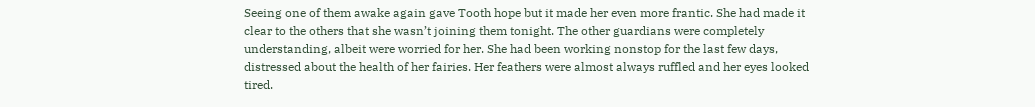Seeing one of them awake again gave Tooth hope but it made her even more frantic. She had made it clear to the others that she wasn’t joining them tonight. The other guardians were completely understanding, albeit were worried for her. She had been working nonstop for the last few days, distressed about the health of her fairies. Her feathers were almost always ruffled and her eyes looked tired.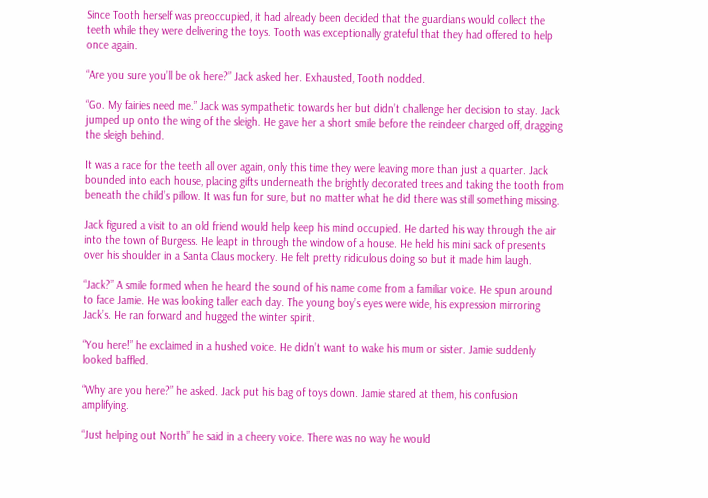Since Tooth herself was preoccupied, it had already been decided that the guardians would collect the teeth while they were delivering the toys. Tooth was exceptionally grateful that they had offered to help once again.

“Are you sure you’ll be ok here?” Jack asked her. Exhausted, Tooth nodded.

“Go. My fairies need me.” Jack was sympathetic towards her but didn’t challenge her decision to stay. Jack jumped up onto the wing of the sleigh. He gave her a short smile before the reindeer charged off, dragging the sleigh behind.

It was a race for the teeth all over again, only this time they were leaving more than just a quarter. Jack bounded into each house, placing gifts underneath the brightly decorated trees and taking the tooth from beneath the child’s pillow. It was fun for sure, but no matter what he did there was still something missing.

Jack figured a visit to an old friend would help keep his mind occupied. He darted his way through the air into the town of Burgess. He leapt in through the window of a house. He held his mini sack of presents over his shoulder in a Santa Claus mockery. He felt pretty ridiculous doing so but it made him laugh.

“Jack?” A smile formed when he heard the sound of his name come from a familiar voice. He spun around to face Jamie. He was looking taller each day. The young boy’s eyes were wide, his expression mirroring Jack’s. He ran forward and hugged the winter spirit.

“You here!” he exclaimed in a hushed voice. He didn’t want to wake his mum or sister. Jamie suddenly looked baffled.

“Why are you here?” he asked. Jack put his bag of toys down. Jamie stared at them, his confusion amplifying.

“Just helping out North” he said in a cheery voice. There was no way he would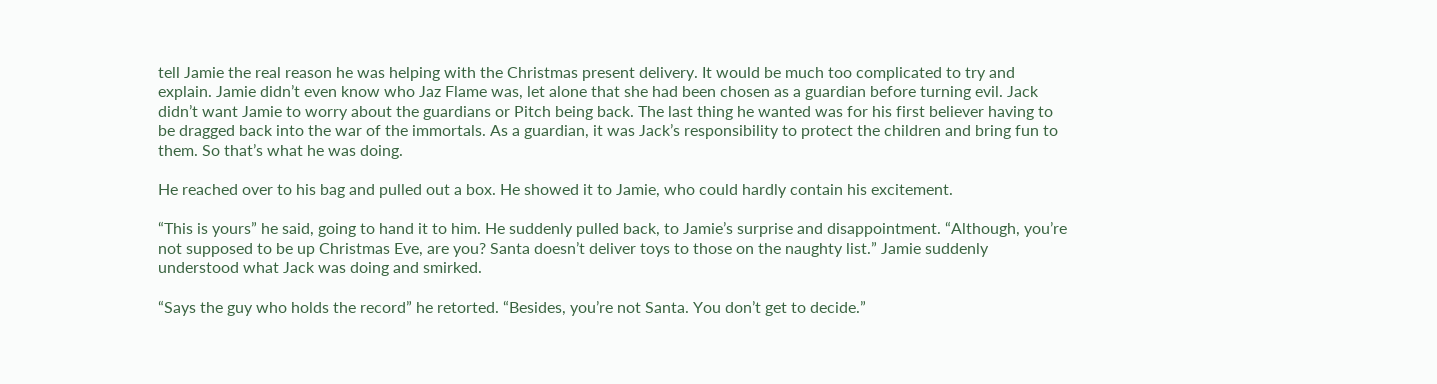tell Jamie the real reason he was helping with the Christmas present delivery. It would be much too complicated to try and explain. Jamie didn’t even know who Jaz Flame was, let alone that she had been chosen as a guardian before turning evil. Jack didn’t want Jamie to worry about the guardians or Pitch being back. The last thing he wanted was for his first believer having to be dragged back into the war of the immortals. As a guardian, it was Jack’s responsibility to protect the children and bring fun to them. So that’s what he was doing.

He reached over to his bag and pulled out a box. He showed it to Jamie, who could hardly contain his excitement.

“This is yours” he said, going to hand it to him. He suddenly pulled back, to Jamie’s surprise and disappointment. “Although, you’re not supposed to be up Christmas Eve, are you? Santa doesn’t deliver toys to those on the naughty list.” Jamie suddenly understood what Jack was doing and smirked.

“Says the guy who holds the record” he retorted. “Besides, you’re not Santa. You don’t get to decide.”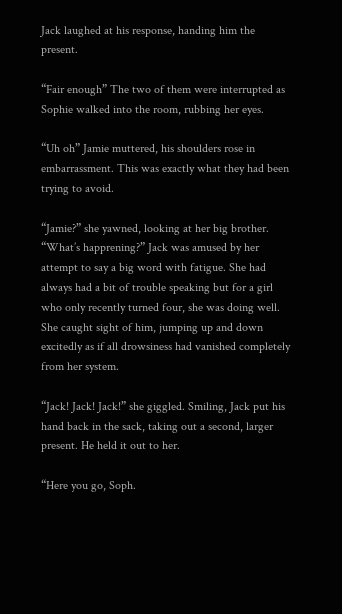Jack laughed at his response, handing him the present.

“Fair enough” The two of them were interrupted as Sophie walked into the room, rubbing her eyes.

“Uh oh” Jamie muttered, his shoulders rose in embarrassment. This was exactly what they had been trying to avoid.

“Jamie?” she yawned, looking at her big brother. “What’s happrening?” Jack was amused by her attempt to say a big word with fatigue. She had always had a bit of trouble speaking but for a girl who only recently turned four, she was doing well. She caught sight of him, jumping up and down excitedly as if all drowsiness had vanished completely from her system.

“Jack! Jack! Jack!” she giggled. Smiling, Jack put his hand back in the sack, taking out a second, larger present. He held it out to her.

“Here you go, Soph.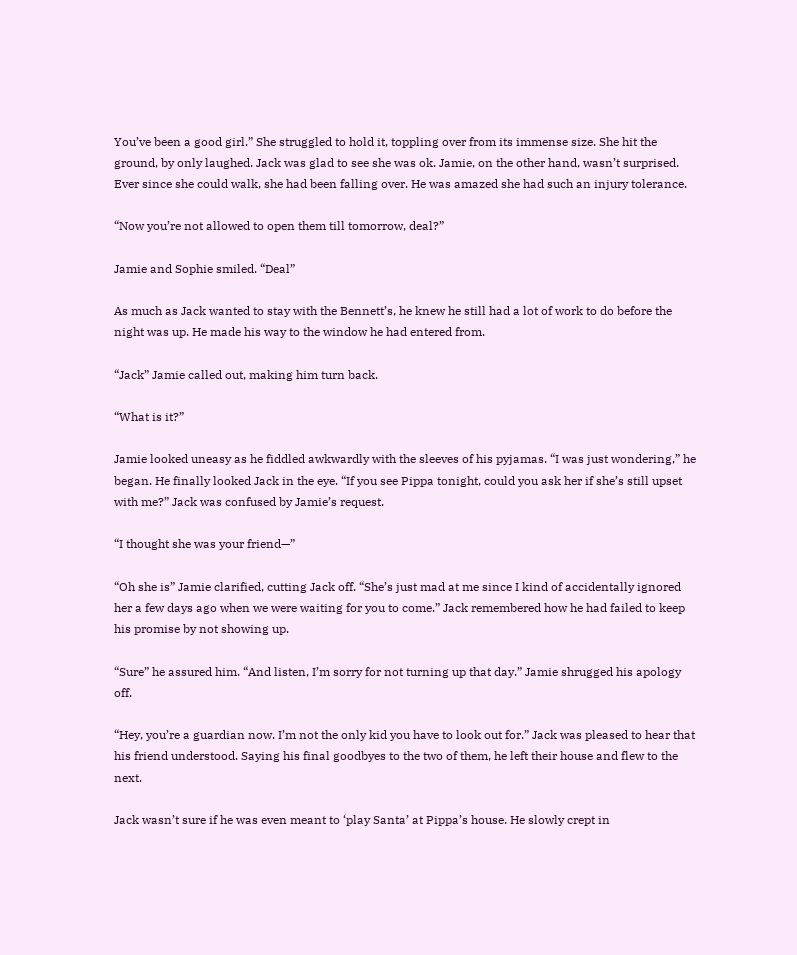You’ve been a good girl.” She struggled to hold it, toppling over from its immense size. She hit the ground, by only laughed. Jack was glad to see she was ok. Jamie, on the other hand, wasn’t surprised. Ever since she could walk, she had been falling over. He was amazed she had such an injury tolerance.

“Now you’re not allowed to open them till tomorrow, deal?”

Jamie and Sophie smiled. “Deal”

As much as Jack wanted to stay with the Bennett’s, he knew he still had a lot of work to do before the night was up. He made his way to the window he had entered from.

“Jack” Jamie called out, making him turn back.

“What is it?”

Jamie looked uneasy as he fiddled awkwardly with the sleeves of his pyjamas. “I was just wondering,” he began. He finally looked Jack in the eye. “If you see Pippa tonight, could you ask her if she’s still upset with me?” Jack was confused by Jamie’s request.

“I thought she was your friend—”

“Oh she is” Jamie clarified, cutting Jack off. “She’s just mad at me since I kind of accidentally ignored her a few days ago when we were waiting for you to come.” Jack remembered how he had failed to keep his promise by not showing up.

“Sure” he assured him. “And listen, I’m sorry for not turning up that day.” Jamie shrugged his apology off.

“Hey, you’re a guardian now. I’m not the only kid you have to look out for.” Jack was pleased to hear that his friend understood. Saying his final goodbyes to the two of them, he left their house and flew to the next.

Jack wasn’t sure if he was even meant to ‘play Santa’ at Pippa’s house. He slowly crept in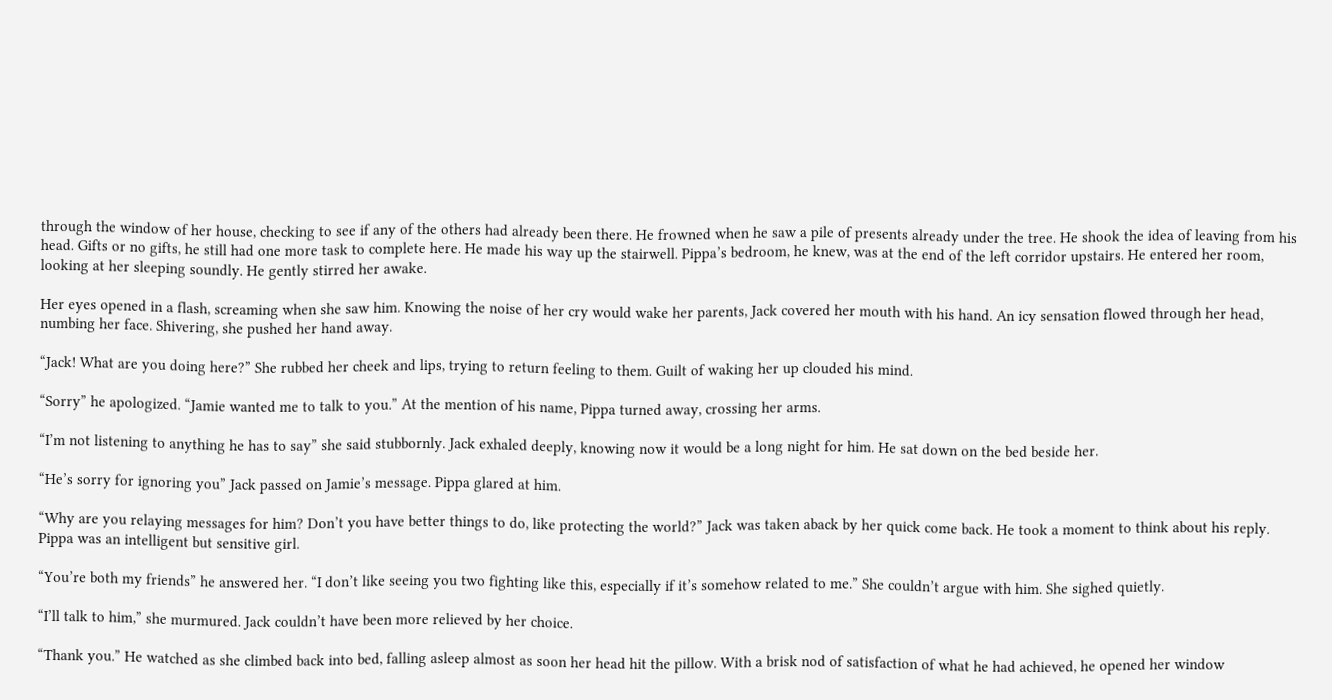through the window of her house, checking to see if any of the others had already been there. He frowned when he saw a pile of presents already under the tree. He shook the idea of leaving from his head. Gifts or no gifts, he still had one more task to complete here. He made his way up the stairwell. Pippa’s bedroom, he knew, was at the end of the left corridor upstairs. He entered her room, looking at her sleeping soundly. He gently stirred her awake.

Her eyes opened in a flash, screaming when she saw him. Knowing the noise of her cry would wake her parents, Jack covered her mouth with his hand. An icy sensation flowed through her head, numbing her face. Shivering, she pushed her hand away.

“Jack! What are you doing here?” She rubbed her cheek and lips, trying to return feeling to them. Guilt of waking her up clouded his mind.

“Sorry” he apologized. “Jamie wanted me to talk to you.” At the mention of his name, Pippa turned away, crossing her arms.

“I’m not listening to anything he has to say” she said stubbornly. Jack exhaled deeply, knowing now it would be a long night for him. He sat down on the bed beside her.

“He’s sorry for ignoring you” Jack passed on Jamie’s message. Pippa glared at him.

“Why are you relaying messages for him? Don’t you have better things to do, like protecting the world?” Jack was taken aback by her quick come back. He took a moment to think about his reply. Pippa was an intelligent but sensitive girl.

“You’re both my friends” he answered her. “I don’t like seeing you two fighting like this, especially if it’s somehow related to me.” She couldn’t argue with him. She sighed quietly.

“I’ll talk to him,” she murmured. Jack couldn’t have been more relieved by her choice.

“Thank you.” He watched as she climbed back into bed, falling asleep almost as soon her head hit the pillow. With a brisk nod of satisfaction of what he had achieved, he opened her window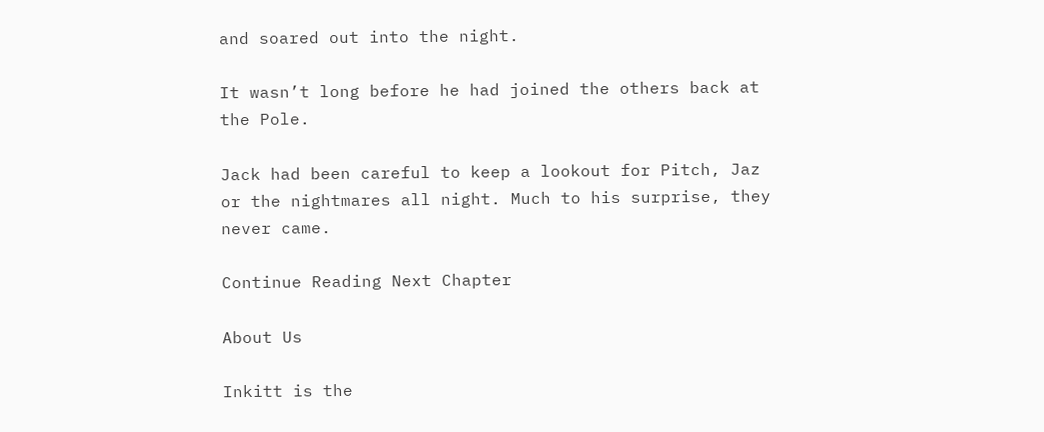and soared out into the night.

It wasn’t long before he had joined the others back at the Pole.

Jack had been careful to keep a lookout for Pitch, Jaz or the nightmares all night. Much to his surprise, they never came.

Continue Reading Next Chapter

About Us

Inkitt is the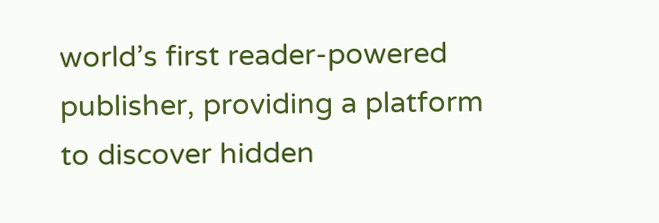world’s first reader-powered publisher, providing a platform to discover hidden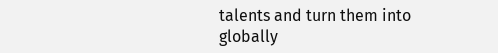talents and turn them into globally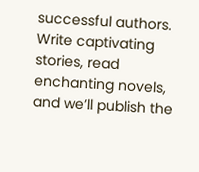successful authors. Write captivating stories, read enchanting novels, and we’ll publish the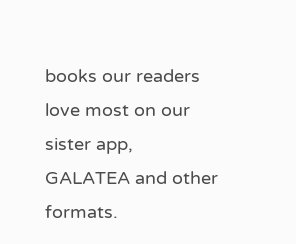books our readers love most on our sister app, GALATEA and other formats.